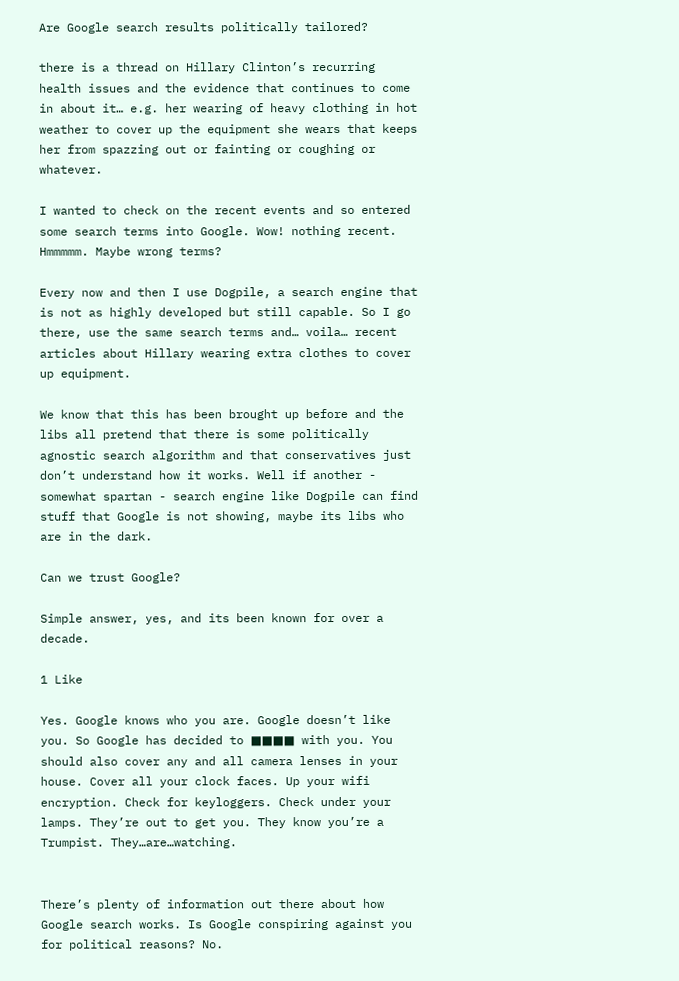Are Google search results politically tailored?

there is a thread on Hillary Clinton’s recurring health issues and the evidence that continues to come in about it… e.g. her wearing of heavy clothing in hot weather to cover up the equipment she wears that keeps her from spazzing out or fainting or coughing or whatever.

I wanted to check on the recent events and so entered some search terms into Google. Wow! nothing recent. Hmmmmm. Maybe wrong terms?

Every now and then I use Dogpile, a search engine that is not as highly developed but still capable. So I go there, use the same search terms and… voila… recent articles about Hillary wearing extra clothes to cover up equipment.

We know that this has been brought up before and the libs all pretend that there is some politically agnostic search algorithm and that conservatives just don’t understand how it works. Well if another - somewhat spartan - search engine like Dogpile can find stuff that Google is not showing, maybe its libs who are in the dark.

Can we trust Google?

Simple answer, yes, and its been known for over a decade.

1 Like

Yes. Google knows who you are. Google doesn’t like you. So Google has decided to ■■■■ with you. You should also cover any and all camera lenses in your house. Cover all your clock faces. Up your wifi encryption. Check for keyloggers. Check under your lamps. They’re out to get you. They know you’re a Trumpist. They…are…watching.


There’s plenty of information out there about how Google search works. Is Google conspiring against you for political reasons? No.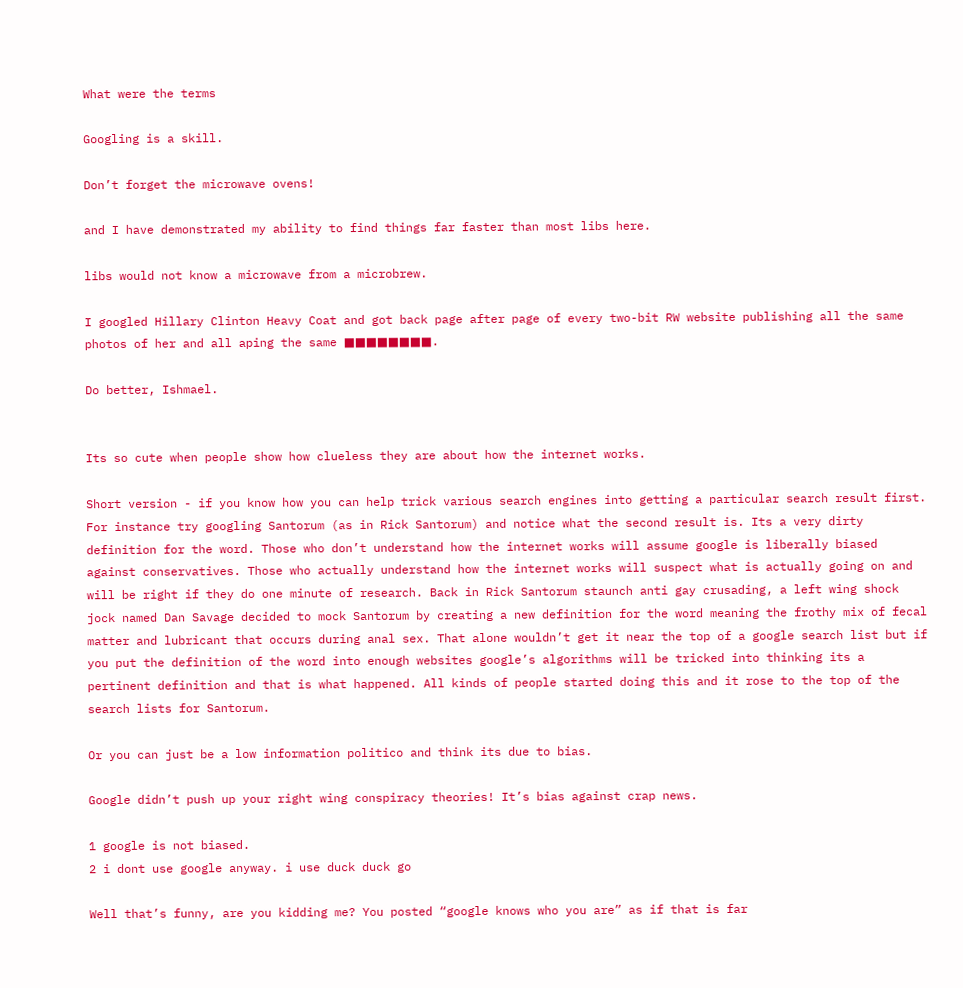What were the terms

Googling is a skill.

Don’t forget the microwave ovens!

and I have demonstrated my ability to find things far faster than most libs here.

libs would not know a microwave from a microbrew.

I googled Hillary Clinton Heavy Coat and got back page after page of every two-bit RW website publishing all the same photos of her and all aping the same ■■■■■■■■.

Do better, Ishmael.


Its so cute when people show how clueless they are about how the internet works.

Short version - if you know how you can help trick various search engines into getting a particular search result first. For instance try googling Santorum (as in Rick Santorum) and notice what the second result is. Its a very dirty definition for the word. Those who don’t understand how the internet works will assume google is liberally biased against conservatives. Those who actually understand how the internet works will suspect what is actually going on and will be right if they do one minute of research. Back in Rick Santorum staunch anti gay crusading, a left wing shock jock named Dan Savage decided to mock Santorum by creating a new definition for the word meaning the frothy mix of fecal matter and lubricant that occurs during anal sex. That alone wouldn’t get it near the top of a google search list but if you put the definition of the word into enough websites google’s algorithms will be tricked into thinking its a pertinent definition and that is what happened. All kinds of people started doing this and it rose to the top of the search lists for Santorum.

Or you can just be a low information politico and think its due to bias.

Google didn’t push up your right wing conspiracy theories! It’s bias against crap news.

1 google is not biased.
2 i dont use google anyway. i use duck duck go

Well that’s funny, are you kidding me? You posted “google knows who you are” as if that is far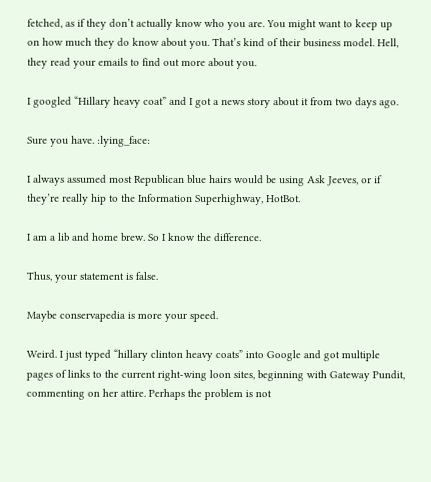fetched, as if they don’t actually know who you are. You might want to keep up on how much they do know about you. That’s kind of their business model. Hell, they read your emails to find out more about you.

I googled “Hillary heavy coat” and I got a news story about it from two days ago.

Sure you have. :lying_face:

I always assumed most Republican blue hairs would be using Ask Jeeves, or if they’re really hip to the Information Superhighway, HotBot.

I am a lib and home brew. So I know the difference.

Thus, your statement is false.

Maybe conservapedia is more your speed.

Weird. I just typed “hillary clinton heavy coats” into Google and got multiple pages of links to the current right-wing loon sites, beginning with Gateway Pundit, commenting on her attire. Perhaps the problem is not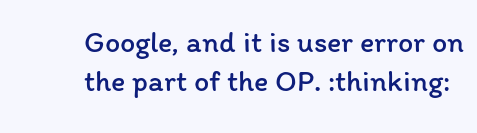Google, and it is user error on the part of the OP. :thinking: